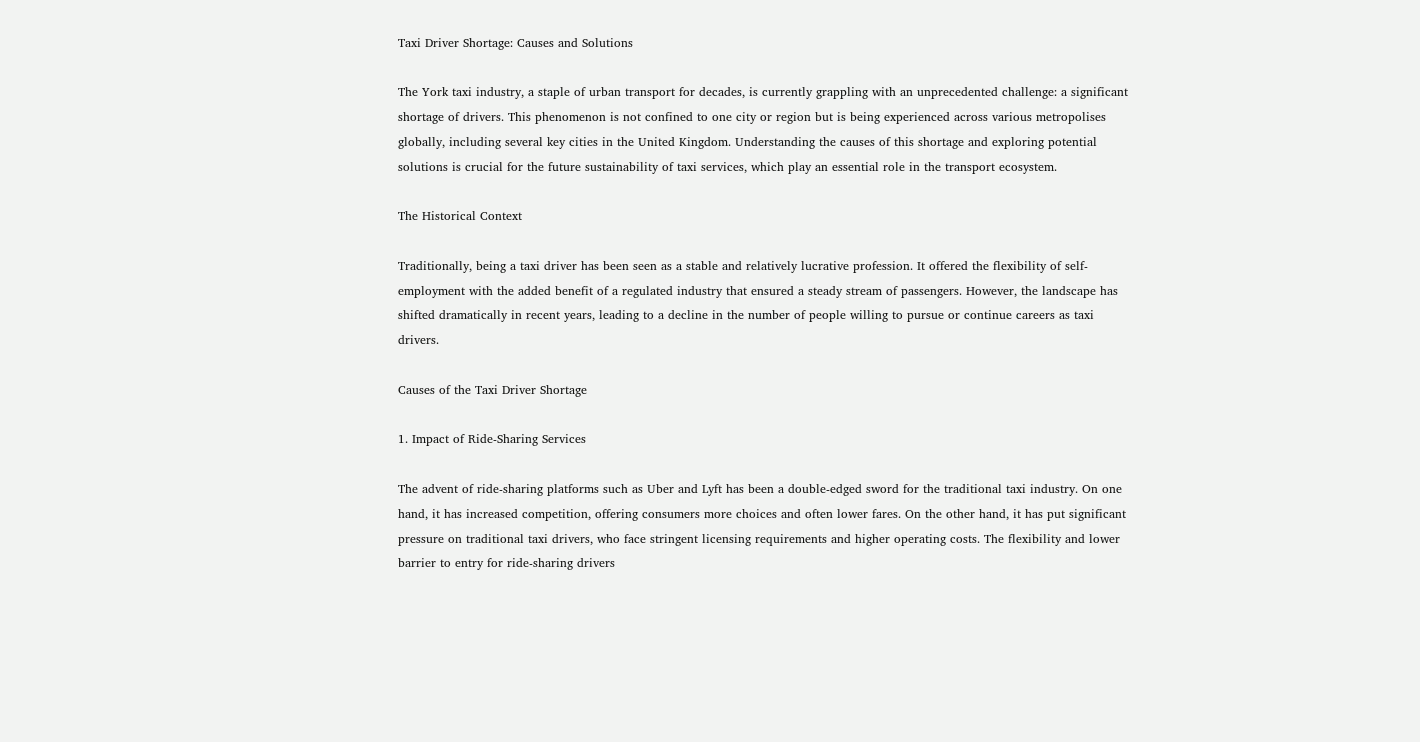Taxi Driver Shortage: Causes and Solutions

The York taxi industry, a staple of urban transport for decades, is currently grappling with an unprecedented challenge: a significant shortage of drivers. This phenomenon is not confined to one city or region but is being experienced across various metropolises globally, including several key cities in the United Kingdom. Understanding the causes of this shortage and exploring potential solutions is crucial for the future sustainability of taxi services, which play an essential role in the transport ecosystem.

The Historical Context

Traditionally, being a taxi driver has been seen as a stable and relatively lucrative profession. It offered the flexibility of self-employment with the added benefit of a regulated industry that ensured a steady stream of passengers. However, the landscape has shifted dramatically in recent years, leading to a decline in the number of people willing to pursue or continue careers as taxi drivers.

Causes of the Taxi Driver Shortage

1. Impact of Ride-Sharing Services

The advent of ride-sharing platforms such as Uber and Lyft has been a double-edged sword for the traditional taxi industry. On one hand, it has increased competition, offering consumers more choices and often lower fares. On the other hand, it has put significant pressure on traditional taxi drivers, who face stringent licensing requirements and higher operating costs. The flexibility and lower barrier to entry for ride-sharing drivers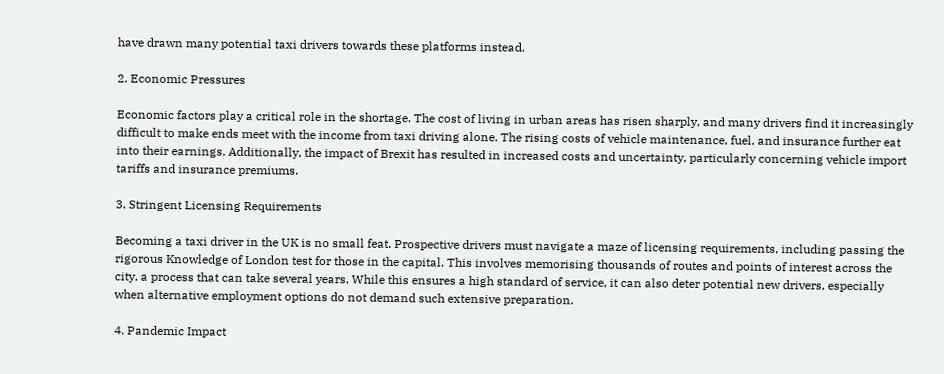have drawn many potential taxi drivers towards these platforms instead.

2. Economic Pressures

Economic factors play a critical role in the shortage. The cost of living in urban areas has risen sharply, and many drivers find it increasingly difficult to make ends meet with the income from taxi driving alone. The rising costs of vehicle maintenance, fuel, and insurance further eat into their earnings. Additionally, the impact of Brexit has resulted in increased costs and uncertainty, particularly concerning vehicle import tariffs and insurance premiums.

3. Stringent Licensing Requirements

Becoming a taxi driver in the UK is no small feat. Prospective drivers must navigate a maze of licensing requirements, including passing the rigorous Knowledge of London test for those in the capital. This involves memorising thousands of routes and points of interest across the city, a process that can take several years. While this ensures a high standard of service, it can also deter potential new drivers, especially when alternative employment options do not demand such extensive preparation.

4. Pandemic Impact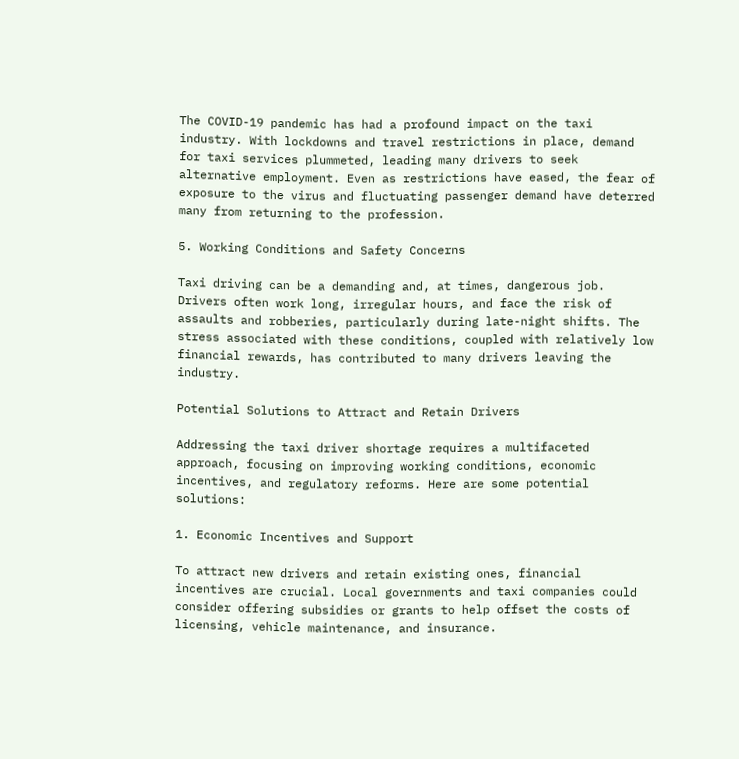The COVID-19 pandemic has had a profound impact on the taxi industry. With lockdowns and travel restrictions in place, demand for taxi services plummeted, leading many drivers to seek alternative employment. Even as restrictions have eased, the fear of exposure to the virus and fluctuating passenger demand have deterred many from returning to the profession.

5. Working Conditions and Safety Concerns

Taxi driving can be a demanding and, at times, dangerous job. Drivers often work long, irregular hours, and face the risk of assaults and robberies, particularly during late-night shifts. The stress associated with these conditions, coupled with relatively low financial rewards, has contributed to many drivers leaving the industry.

Potential Solutions to Attract and Retain Drivers

Addressing the taxi driver shortage requires a multifaceted approach, focusing on improving working conditions, economic incentives, and regulatory reforms. Here are some potential solutions:

1. Economic Incentives and Support

To attract new drivers and retain existing ones, financial incentives are crucial. Local governments and taxi companies could consider offering subsidies or grants to help offset the costs of licensing, vehicle maintenance, and insurance.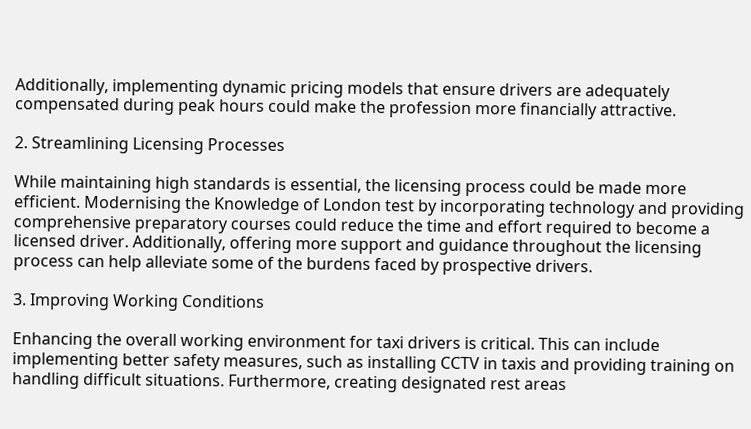Additionally, implementing dynamic pricing models that ensure drivers are adequately compensated during peak hours could make the profession more financially attractive.

2. Streamlining Licensing Processes

While maintaining high standards is essential, the licensing process could be made more efficient. Modernising the Knowledge of London test by incorporating technology and providing comprehensive preparatory courses could reduce the time and effort required to become a licensed driver. Additionally, offering more support and guidance throughout the licensing process can help alleviate some of the burdens faced by prospective drivers.

3. Improving Working Conditions

Enhancing the overall working environment for taxi drivers is critical. This can include implementing better safety measures, such as installing CCTV in taxis and providing training on handling difficult situations. Furthermore, creating designated rest areas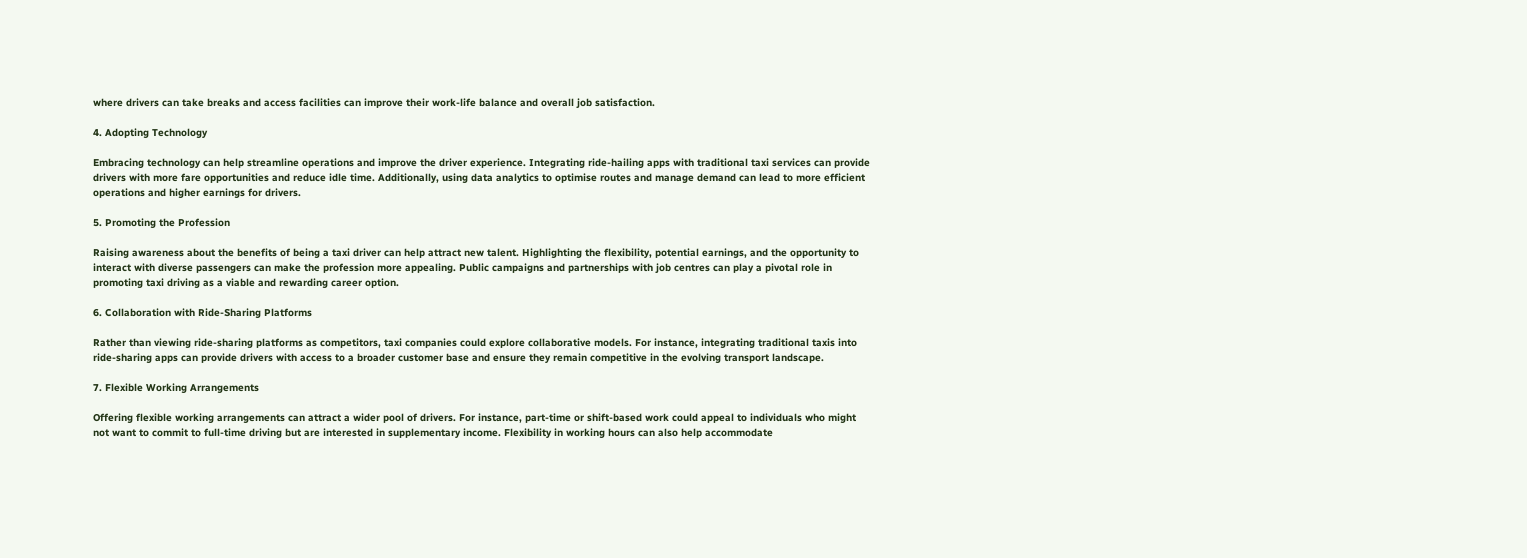where drivers can take breaks and access facilities can improve their work-life balance and overall job satisfaction.

4. Adopting Technology

Embracing technology can help streamline operations and improve the driver experience. Integrating ride-hailing apps with traditional taxi services can provide drivers with more fare opportunities and reduce idle time. Additionally, using data analytics to optimise routes and manage demand can lead to more efficient operations and higher earnings for drivers.

5. Promoting the Profession

Raising awareness about the benefits of being a taxi driver can help attract new talent. Highlighting the flexibility, potential earnings, and the opportunity to interact with diverse passengers can make the profession more appealing. Public campaigns and partnerships with job centres can play a pivotal role in promoting taxi driving as a viable and rewarding career option.

6. Collaboration with Ride-Sharing Platforms

Rather than viewing ride-sharing platforms as competitors, taxi companies could explore collaborative models. For instance, integrating traditional taxis into ride-sharing apps can provide drivers with access to a broader customer base and ensure they remain competitive in the evolving transport landscape.

7. Flexible Working Arrangements

Offering flexible working arrangements can attract a wider pool of drivers. For instance, part-time or shift-based work could appeal to individuals who might not want to commit to full-time driving but are interested in supplementary income. Flexibility in working hours can also help accommodate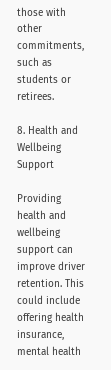those with other commitments, such as students or retirees.

8. Health and Wellbeing Support

Providing health and wellbeing support can improve driver retention. This could include offering health insurance, mental health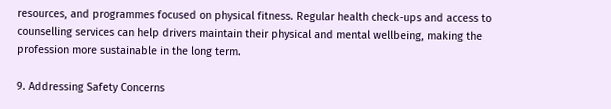resources, and programmes focused on physical fitness. Regular health check-ups and access to counselling services can help drivers maintain their physical and mental wellbeing, making the profession more sustainable in the long term.

9. Addressing Safety Concerns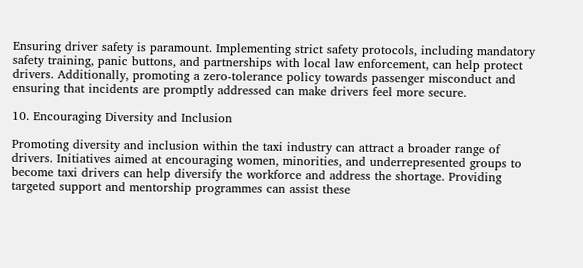Ensuring driver safety is paramount. Implementing strict safety protocols, including mandatory safety training, panic buttons, and partnerships with local law enforcement, can help protect drivers. Additionally, promoting a zero-tolerance policy towards passenger misconduct and ensuring that incidents are promptly addressed can make drivers feel more secure.

10. Encouraging Diversity and Inclusion

Promoting diversity and inclusion within the taxi industry can attract a broader range of drivers. Initiatives aimed at encouraging women, minorities, and underrepresented groups to become taxi drivers can help diversify the workforce and address the shortage. Providing targeted support and mentorship programmes can assist these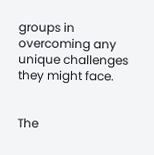groups in overcoming any unique challenges they might face.


The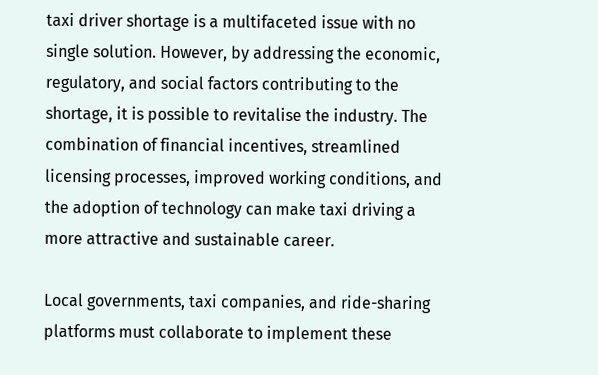taxi driver shortage is a multifaceted issue with no single solution. However, by addressing the economic, regulatory, and social factors contributing to the shortage, it is possible to revitalise the industry. The combination of financial incentives, streamlined licensing processes, improved working conditions, and the adoption of technology can make taxi driving a more attractive and sustainable career.

Local governments, taxi companies, and ride-sharing platforms must collaborate to implement these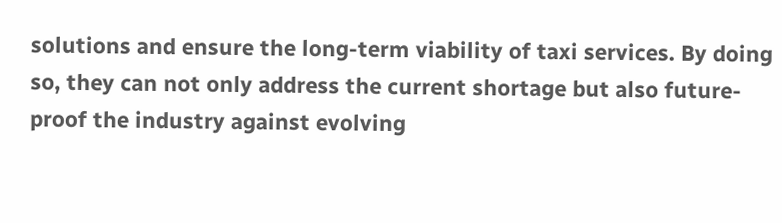solutions and ensure the long-term viability of taxi services. By doing so, they can not only address the current shortage but also future-proof the industry against evolving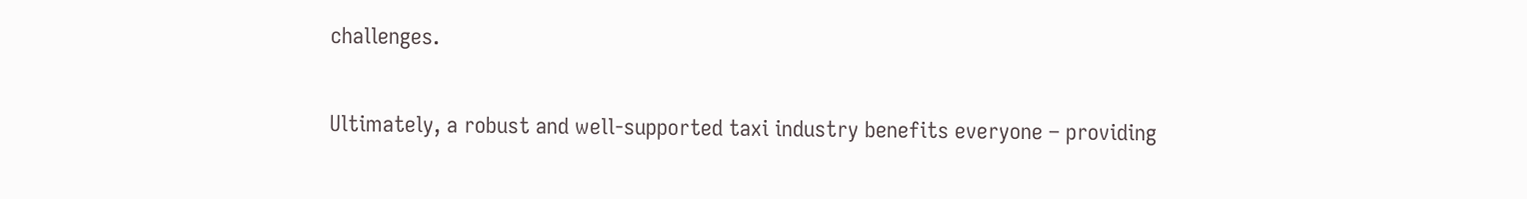challenges.

Ultimately, a robust and well-supported taxi industry benefits everyone – providing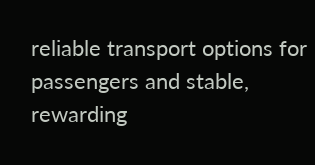reliable transport options for passengers and stable, rewarding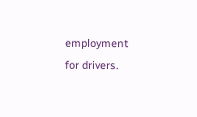employment for drivers.